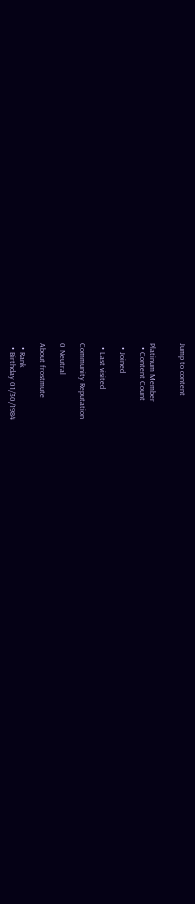Jump to content


Platinum Member
  • Content Count

  • Joined

  • Last visited

Community Reputation

0 Neutral

About frostmute

  • Rank
  • Birthday 01/30/1984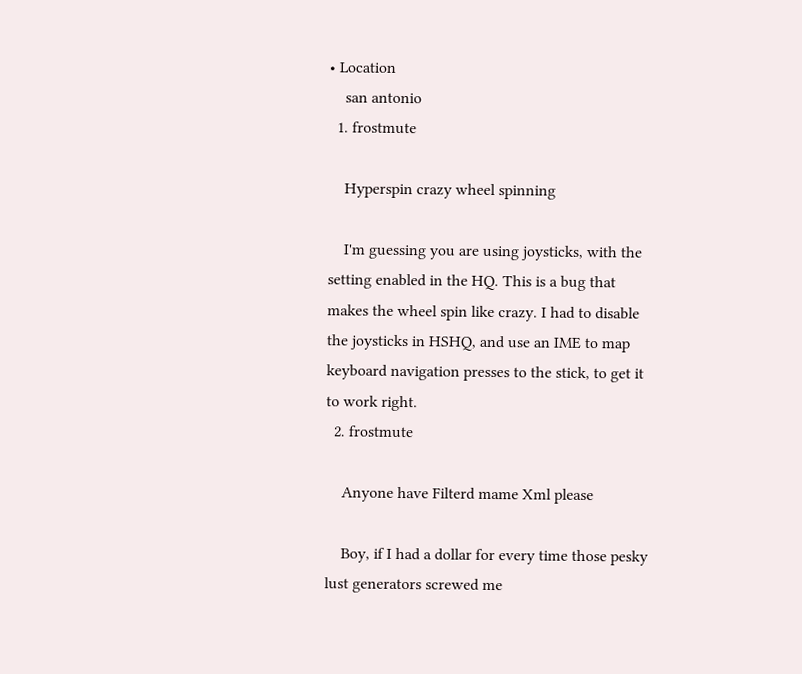• Location
    san antonio
  1. frostmute

    Hyperspin crazy wheel spinning

    I'm guessing you are using joysticks, with the setting enabled in the HQ. This is a bug that makes the wheel spin like crazy. I had to disable the joysticks in HSHQ, and use an IME to map keyboard navigation presses to the stick, to get it to work right.
  2. frostmute

    Anyone have Filterd mame Xml please

    Boy, if I had a dollar for every time those pesky lust generators screwed me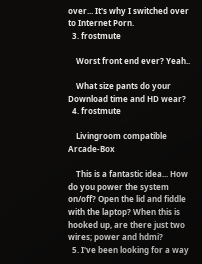over... It's why I switched over to Internet Porn.
  3. frostmute

    Worst front end ever? Yeah..

    What size pants do your Download time and HD wear?
  4. frostmute

    Livingroom compatible Arcade-Box

    This is a fantastic idea... How do you power the system on/off? Open the lid and fiddle with the laptop? When this is hooked up, are there just two wires; power and hdmi?
  5. I've been looking for a way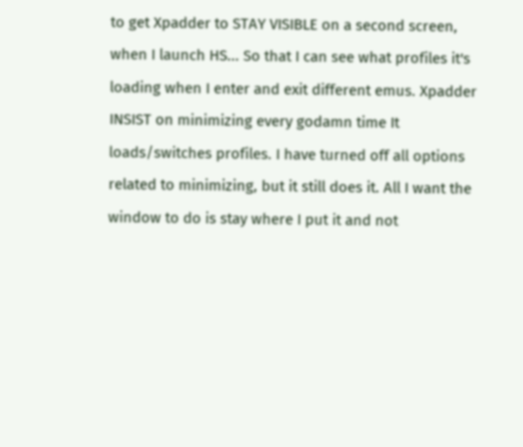to get Xpadder to STAY VISIBLE on a second screen, when I launch HS... So that I can see what profiles it's loading when I enter and exit different emus. Xpadder INSIST on minimizing every godamn time It loads/switches profiles. I have turned off all options related to minimizing, but it still does it. All I want the window to do is stay where I put it and not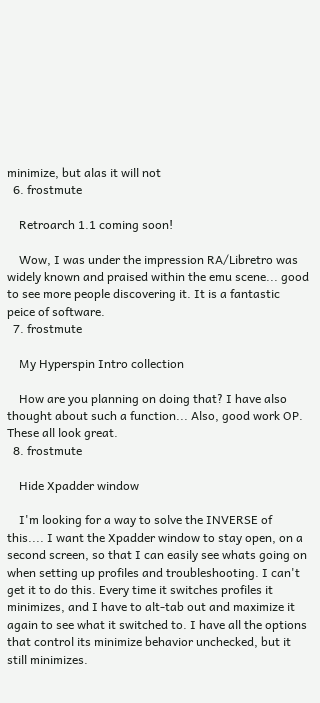minimize, but alas it will not
  6. frostmute

    Retroarch 1.1 coming soon!

    Wow, I was under the impression RA/Libretro was widely known and praised within the emu scene... good to see more people discovering it. It is a fantastic peice of software.
  7. frostmute

    My Hyperspin Intro collection

    How are you planning on doing that? I have also thought about such a function... Also, good work OP. These all look great.
  8. frostmute

    Hide Xpadder window

    I'm looking for a way to solve the INVERSE of this.... I want the Xpadder window to stay open, on a second screen, so that I can easily see whats going on when setting up profiles and troubleshooting. I can't get it to do this. Every time it switches profiles it minimizes, and I have to alt-tab out and maximize it again to see what it switched to. I have all the options that control its minimize behavior unchecked, but it still minimizes.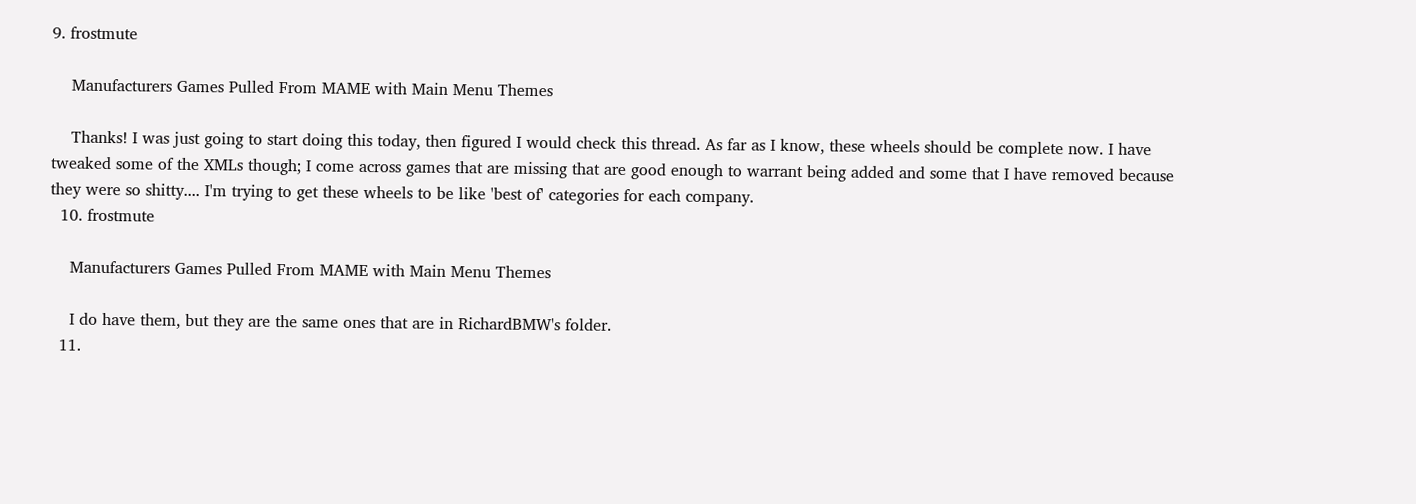9. frostmute

    Manufacturers Games Pulled From MAME with Main Menu Themes

    Thanks! I was just going to start doing this today, then figured I would check this thread. As far as I know, these wheels should be complete now. I have tweaked some of the XMLs though; I come across games that are missing that are good enough to warrant being added and some that I have removed because they were so shitty.... I'm trying to get these wheels to be like 'best of' categories for each company.
  10. frostmute

    Manufacturers Games Pulled From MAME with Main Menu Themes

    I do have them, but they are the same ones that are in RichardBMW's folder.
  11.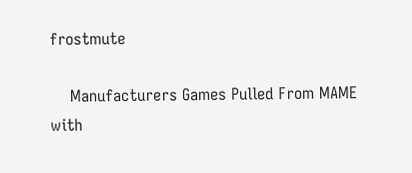frostmute

    Manufacturers Games Pulled From MAME with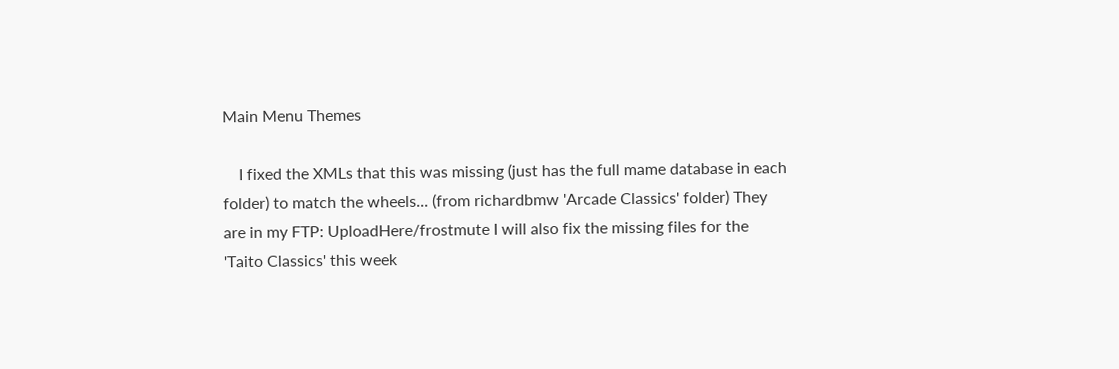Main Menu Themes

    I fixed the XMLs that this was missing (just has the full mame database in each folder) to match the wheels... (from richardbmw 'Arcade Classics' folder) They are in my FTP: UploadHere/frostmute I will also fix the missing files for the 'Taito Classics' this week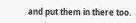and put them in there too.